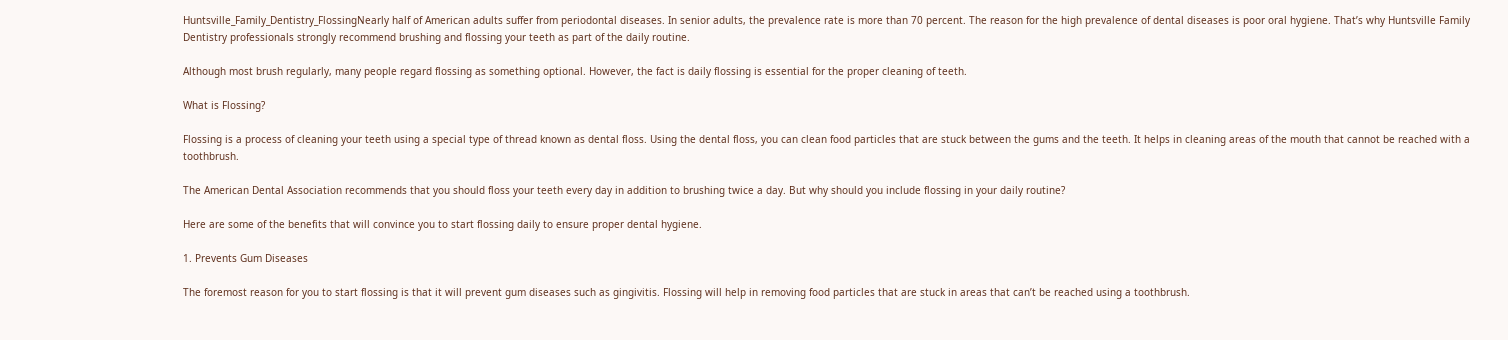Huntsville_Family_Dentistry_FlossingNearly half of American adults suffer from periodontal diseases. In senior adults, the prevalence rate is more than 70 percent. The reason for the high prevalence of dental diseases is poor oral hygiene. That’s why Huntsville Family Dentistry professionals strongly recommend brushing and flossing your teeth as part of the daily routine.

Although most brush regularly, many people regard flossing as something optional. However, the fact is daily flossing is essential for the proper cleaning of teeth.

What is Flossing?

Flossing is a process of cleaning your teeth using a special type of thread known as dental floss. Using the dental floss, you can clean food particles that are stuck between the gums and the teeth. It helps in cleaning areas of the mouth that cannot be reached with a toothbrush.

The American Dental Association recommends that you should floss your teeth every day in addition to brushing twice a day. But why should you include flossing in your daily routine?

Here are some of the benefits that will convince you to start flossing daily to ensure proper dental hygiene.

1. Prevents Gum Diseases

The foremost reason for you to start flossing is that it will prevent gum diseases such as gingivitis. Flossing will help in removing food particles that are stuck in areas that can’t be reached using a toothbrush.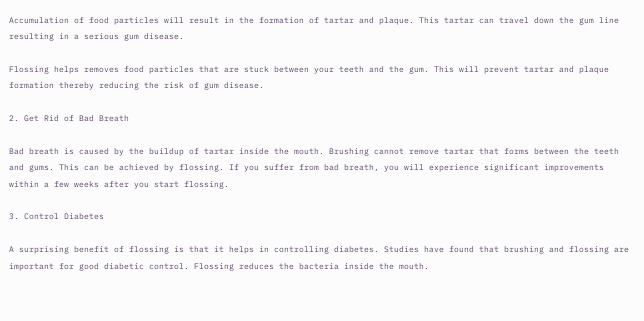Accumulation of food particles will result in the formation of tartar and plaque. This tartar can travel down the gum line resulting in a serious gum disease.

Flossing helps removes food particles that are stuck between your teeth and the gum. This will prevent tartar and plaque formation thereby reducing the risk of gum disease.

2. Get Rid of Bad Breath

Bad breath is caused by the buildup of tartar inside the mouth. Brushing cannot remove tartar that forms between the teeth and gums. This can be achieved by flossing. If you suffer from bad breath, you will experience significant improvements within a few weeks after you start flossing.

3. Control Diabetes

A surprising benefit of flossing is that it helps in controlling diabetes. Studies have found that brushing and flossing are important for good diabetic control. Flossing reduces the bacteria inside the mouth.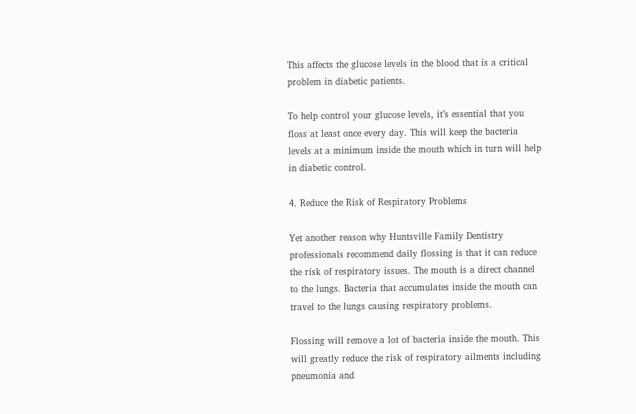This affects the glucose levels in the blood that is a critical problem in diabetic patients.

To help control your glucose levels, it’s essential that you floss at least once every day. This will keep the bacteria levels at a minimum inside the mouth which in turn will help in diabetic control.

4. Reduce the Risk of Respiratory Problems

Yet another reason why Huntsville Family Dentistry professionals recommend daily flossing is that it can reduce the risk of respiratory issues. The mouth is a direct channel to the lungs. Bacteria that accumulates inside the mouth can travel to the lungs causing respiratory problems.

Flossing will remove a lot of bacteria inside the mouth. This will greatly reduce the risk of respiratory ailments including pneumonia and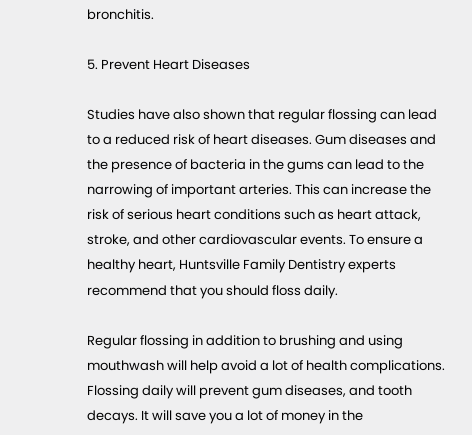bronchitis.

5. Prevent Heart Diseases

Studies have also shown that regular flossing can lead to a reduced risk of heart diseases. Gum diseases and the presence of bacteria in the gums can lead to the narrowing of important arteries. This can increase the risk of serious heart conditions such as heart attack, stroke, and other cardiovascular events. To ensure a healthy heart, Huntsville Family Dentistry experts recommend that you should floss daily.

Regular flossing in addition to brushing and using mouthwash will help avoid a lot of health complications. Flossing daily will prevent gum diseases, and tooth decays. It will save you a lot of money in the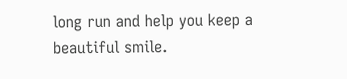long run and help you keep a beautiful smile.